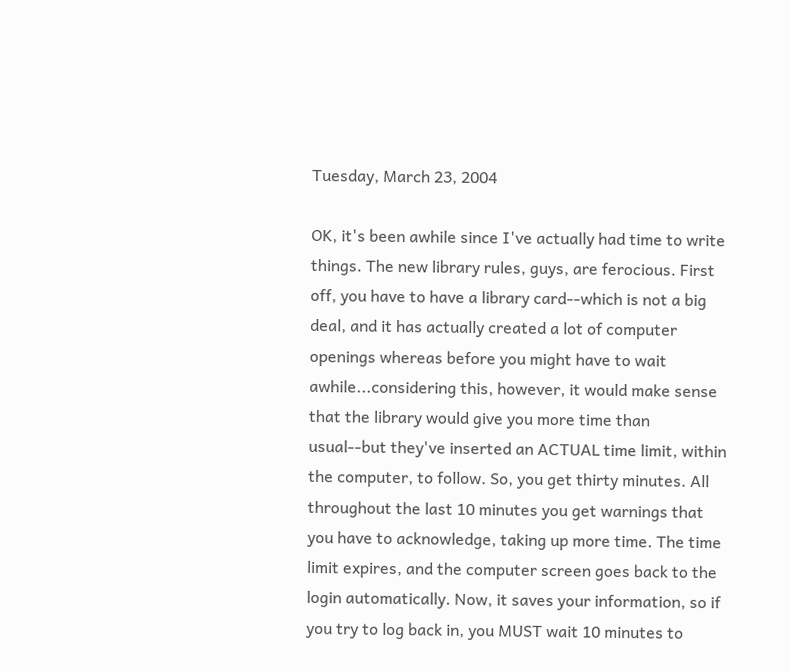Tuesday, March 23, 2004

OK, it's been awhile since I've actually had time to write things. The new library rules, guys, are ferocious. First off, you have to have a library card--which is not a big deal, and it has actually created a lot of computer openings whereas before you might have to wait awhile...considering this, however, it would make sense that the library would give you more time than usual--but they've inserted an ACTUAL time limit, within the computer, to follow. So, you get thirty minutes. All throughout the last 10 minutes you get warnings that you have to acknowledge, taking up more time. The time limit expires, and the computer screen goes back to the login automatically. Now, it saves your information, so if you try to log back in, you MUST wait 10 minutes to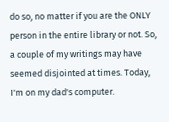do so, no matter if you are the ONLY person in the entire library or not. So, a couple of my writings may have seemed disjointed at times. Today, I'm on my dad's computer.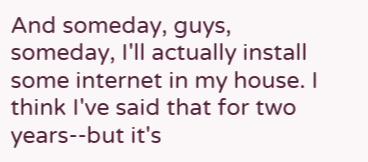And someday, guys, someday, I'll actually install some internet in my house. I think I've said that for two years--but it's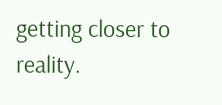getting closer to reality.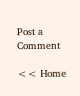Post a Comment

<< Home